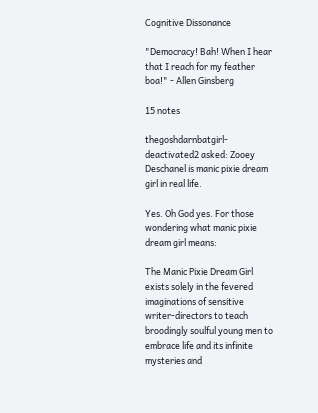Cognitive Dissonance

"Democracy! Bah! When I hear that I reach for my feather boa!" - Allen Ginsberg

15 notes

thegoshdarnbatgirl-deactivated2 asked: Zooey Deschanel is manic pixie dream girl in real life.

Yes. Oh God yes. For those wondering what manic pixie dream girl means:

The Manic Pixie Dream Girl exists solely in the fevered imaginations of sensitive writer-directors to teach broodingly soulful young men to embrace life and its infinite mysteries and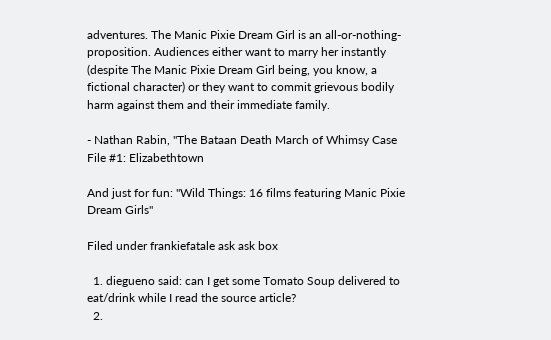adventures. The Manic Pixie Dream Girl is an all-or-nothing-proposition. Audiences either want to marry her instantly (despite The Manic Pixie Dream Girl being, you know, a fictional character) or they want to commit grievous bodily harm against them and their immediate family.

- Nathan Rabin, "The Bataan Death March of Whimsy Case File #1: Elizabethtown

And just for fun: "Wild Things: 16 films featuring Manic Pixie Dream Girls"

Filed under frankiefatale ask ask box

  1. diegueno said: can I get some Tomato Soup delivered to eat/drink while I read the source article?
  2.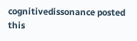cognitivedissonance posted this